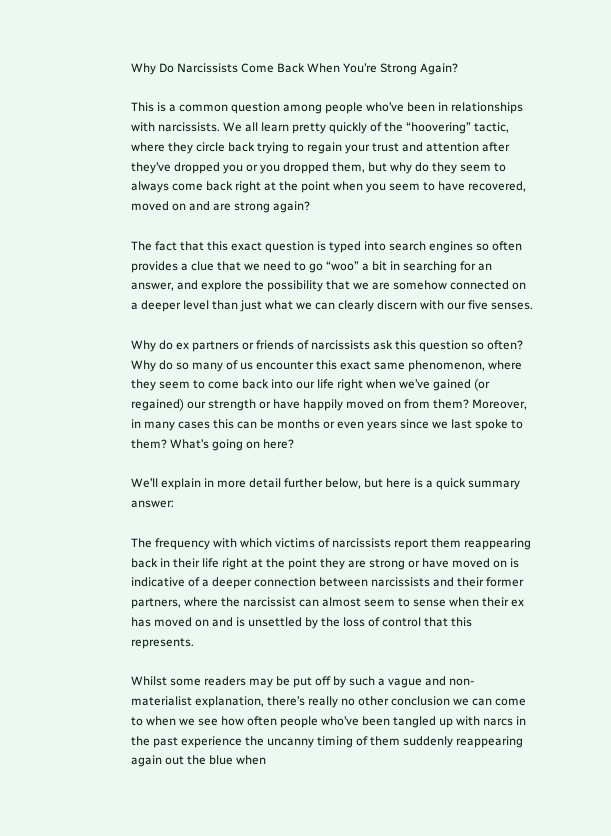Why Do Narcissists Come Back When You’re Strong Again?

This is a common question among people who’ve been in relationships with narcissists. We all learn pretty quickly of the “hoovering” tactic, where they circle back trying to regain your trust and attention after they’ve dropped you or you dropped them, but why do they seem to always come back right at the point when you seem to have recovered, moved on and are strong again?

The fact that this exact question is typed into search engines so often provides a clue that we need to go “woo” a bit in searching for an answer, and explore the possibility that we are somehow connected on a deeper level than just what we can clearly discern with our five senses.

Why do ex partners or friends of narcissists ask this question so often? Why do so many of us encounter this exact same phenomenon, where they seem to come back into our life right when we’ve gained (or regained) our strength or have happily moved on from them? Moreover, in many cases this can be months or even years since we last spoke to them? What’s going on here?

We’ll explain in more detail further below, but here is a quick summary answer:

The frequency with which victims of narcissists report them reappearing back in their life right at the point they are strong or have moved on is indicative of a deeper connection between narcissists and their former partners, where the narcissist can almost seem to sense when their ex has moved on and is unsettled by the loss of control that this represents.

Whilst some readers may be put off by such a vague and non-materialist explanation, there’s really no other conclusion we can come to when we see how often people who’ve been tangled up with narcs in the past experience the uncanny timing of them suddenly reappearing again out the blue when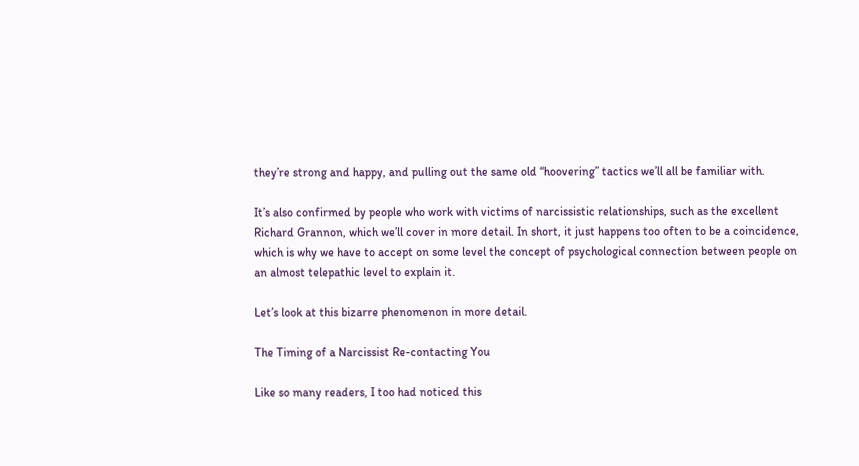they’re strong and happy, and pulling out the same old “hoovering” tactics we’ll all be familiar with.

It’s also confirmed by people who work with victims of narcissistic relationships, such as the excellent Richard Grannon, which we’ll cover in more detail. In short, it just happens too often to be a coincidence, which is why we have to accept on some level the concept of psychological connection between people on an almost telepathic level to explain it.

Let’s look at this bizarre phenomenon in more detail.

The Timing of a Narcissist Re-contacting You

Like so many readers, I too had noticed this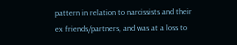pattern in relation to narcissists and their ex friends/partners, and was at a loss to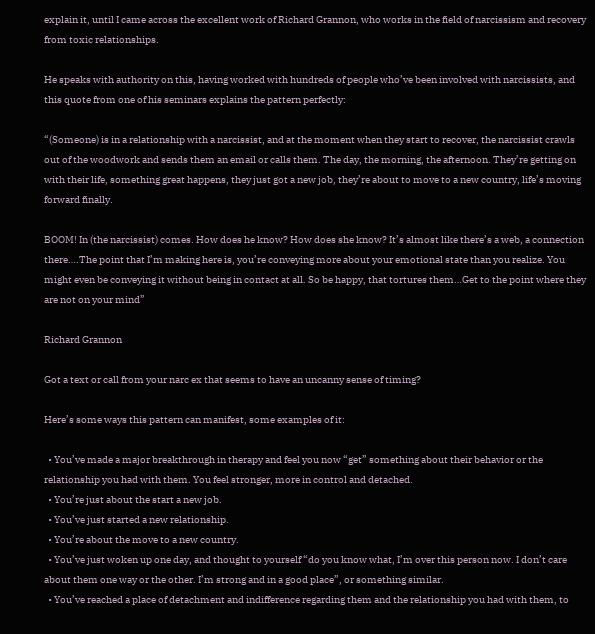explain it, until I came across the excellent work of Richard Grannon, who works in the field of narcissism and recovery from toxic relationships.

He speaks with authority on this, having worked with hundreds of people who’ve been involved with narcissists, and this quote from one of his seminars explains the pattern perfectly:

“(Someone) is in a relationship with a narcissist, and at the moment when they start to recover, the narcissist crawls out of the woodwork and sends them an email or calls them. The day, the morning, the afternoon. They’re getting on with their life, something great happens, they just got a new job, they’re about to move to a new country, life’s moving forward finally.

BOOM! In (the narcissist) comes. How does he know? How does she know? It’s almost like there’s a web, a connection there….The point that I’m making here is, you’re conveying more about your emotional state than you realize. You might even be conveying it without being in contact at all. So be happy, that tortures them…Get to the point where they are not on your mind”

Richard Grannon

Got a text or call from your narc ex that seems to have an uncanny sense of timing?

Here’s some ways this pattern can manifest, some examples of it:

  • You’ve made a major breakthrough in therapy and feel you now “get” something about their behavior or the relationship you had with them. You feel stronger, more in control and detached.
  • You’re just about the start a new job.
  • You’ve just started a new relationship.
  • You’re about the move to a new country.
  • You’ve just woken up one day, and thought to yourself “do you know what, I’m over this person now. I don’t care about them one way or the other. I’m strong and in a good place”, or something similar.
  • You’ve reached a place of detachment and indifference regarding them and the relationship you had with them, to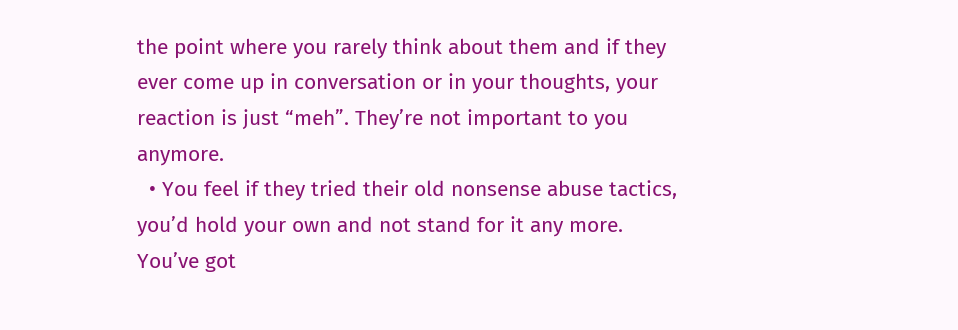the point where you rarely think about them and if they ever come up in conversation or in your thoughts, your reaction is just “meh”. They’re not important to you anymore.
  • You feel if they tried their old nonsense abuse tactics, you’d hold your own and not stand for it any more. You’ve got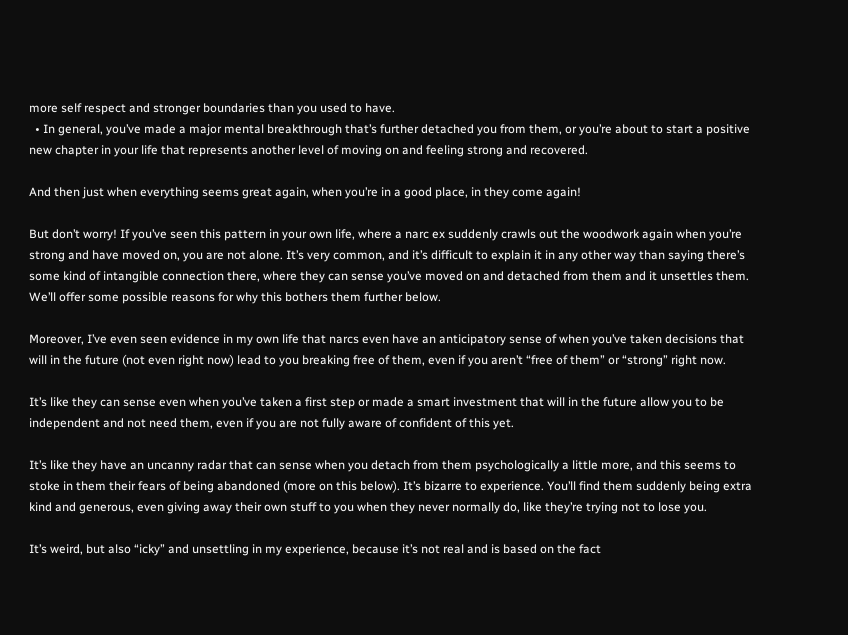more self respect and stronger boundaries than you used to have.
  • In general, you’ve made a major mental breakthrough that’s further detached you from them, or you’re about to start a positive new chapter in your life that represents another level of moving on and feeling strong and recovered.

And then just when everything seems great again, when you’re in a good place, in they come again!

But don’t worry! If you’ve seen this pattern in your own life, where a narc ex suddenly crawls out the woodwork again when you’re strong and have moved on, you are not alone. It’s very common, and it’s difficult to explain it in any other way than saying there’s some kind of intangible connection there, where they can sense you’ve moved on and detached from them and it unsettles them. We’ll offer some possible reasons for why this bothers them further below.

Moreover, I’ve even seen evidence in my own life that narcs even have an anticipatory sense of when you’ve taken decisions that will in the future (not even right now) lead to you breaking free of them, even if you aren’t “free of them” or “strong” right now.

It’s like they can sense even when you’ve taken a first step or made a smart investment that will in the future allow you to be independent and not need them, even if you are not fully aware of confident of this yet.

It’s like they have an uncanny radar that can sense when you detach from them psychologically a little more, and this seems to stoke in them their fears of being abandoned (more on this below). It’s bizarre to experience. You’ll find them suddenly being extra kind and generous, even giving away their own stuff to you when they never normally do, like they’re trying not to lose you.

It’s weird, but also “icky” and unsettling in my experience, because it’s not real and is based on the fact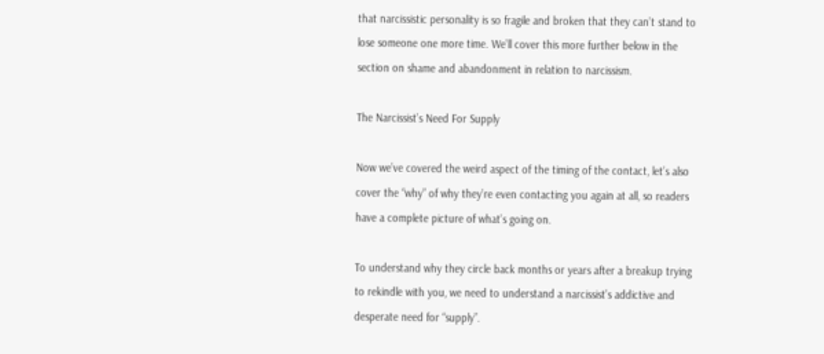that narcissistic personality is so fragile and broken that they can’t stand to lose someone one more time. We’ll cover this more further below in the section on shame and abandonment in relation to narcissism.

The Narcissist’s Need For Supply

Now we’ve covered the weird aspect of the timing of the contact, let’s also cover the “why” of why they’re even contacting you again at all, so readers have a complete picture of what’s going on.

To understand why they circle back months or years after a breakup trying to rekindle with you, we need to understand a narcissist’s addictive and desperate need for “supply”.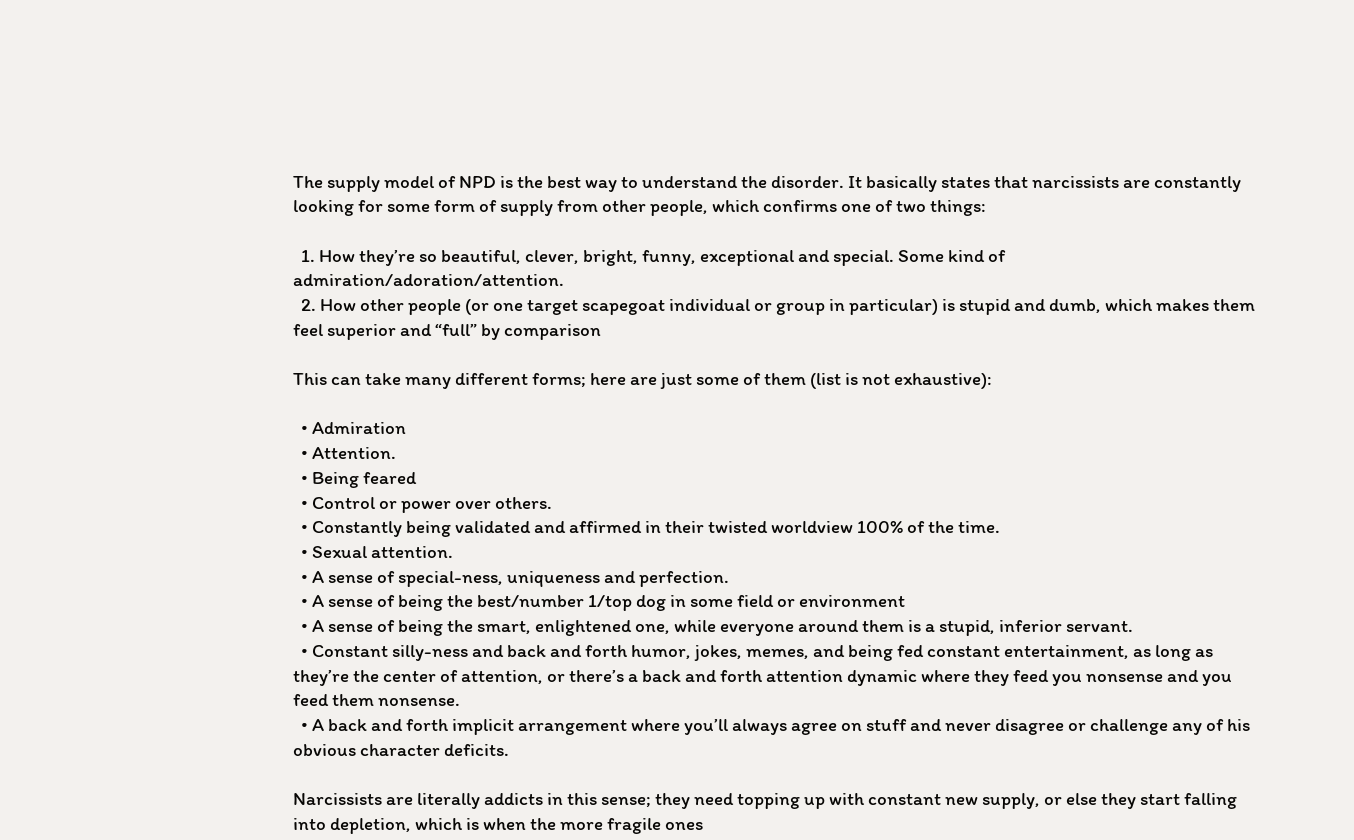The supply model of NPD is the best way to understand the disorder. It basically states that narcissists are constantly looking for some form of supply from other people, which confirms one of two things:

  1. How they’re so beautiful, clever, bright, funny, exceptional and special. Some kind of admiration/adoration/attention.
  2. How other people (or one target scapegoat individual or group in particular) is stupid and dumb, which makes them feel superior and “full” by comparison

This can take many different forms; here are just some of them (list is not exhaustive):

  • Admiration
  • Attention.
  • Being feared
  • Control or power over others.
  • Constantly being validated and affirmed in their twisted worldview 100% of the time.
  • Sexual attention.
  • A sense of special-ness, uniqueness and perfection.
  • A sense of being the best/number 1/top dog in some field or environment
  • A sense of being the smart, enlightened one, while everyone around them is a stupid, inferior servant.
  • Constant silly-ness and back and forth humor, jokes, memes, and being fed constant entertainment, as long as they’re the center of attention, or there’s a back and forth attention dynamic where they feed you nonsense and you feed them nonsense.
  • A back and forth implicit arrangement where you’ll always agree on stuff and never disagree or challenge any of his obvious character deficits.

Narcissists are literally addicts in this sense; they need topping up with constant new supply, or else they start falling into depletion, which is when the more fragile ones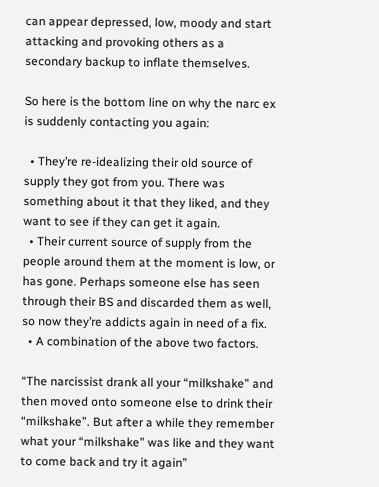can appear depressed, low, moody and start attacking and provoking others as a secondary backup to inflate themselves.

So here is the bottom line on why the narc ex is suddenly contacting you again:

  • They’re re-idealizing their old source of supply they got from you. There was something about it that they liked, and they want to see if they can get it again.
  • Their current source of supply from the people around them at the moment is low, or has gone. Perhaps someone else has seen through their BS and discarded them as well, so now they’re addicts again in need of a fix.
  • A combination of the above two factors.

“The narcissist drank all your “milkshake” and then moved onto someone else to drink their “milkshake”. But after a while they remember what your “milkshake” was like and they want to come back and try it again”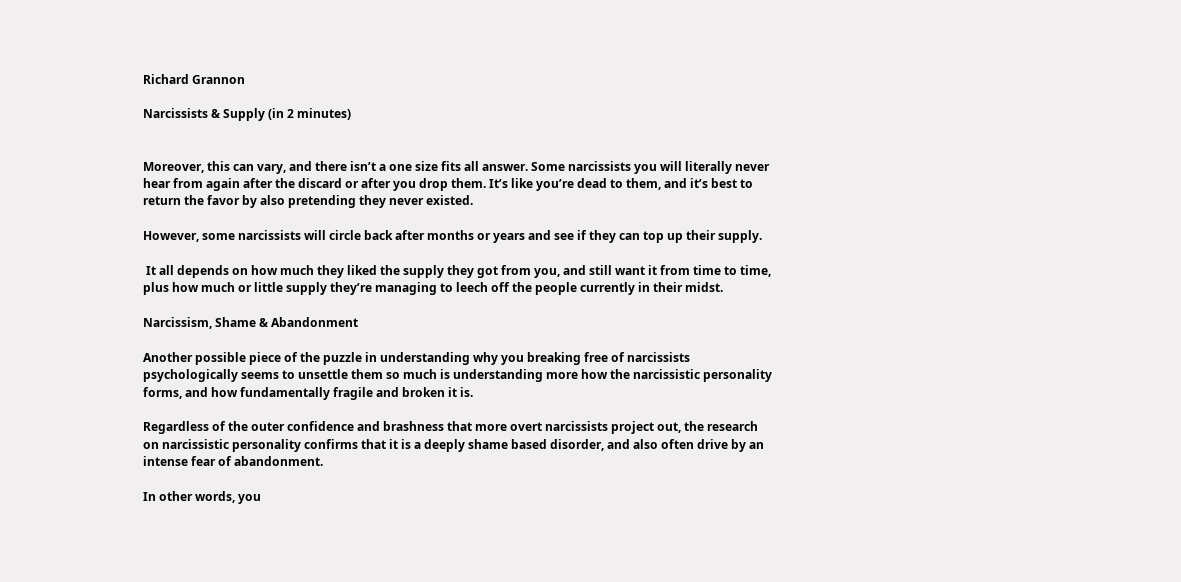Richard Grannon

Narcissists & Supply (in 2 minutes)


Moreover, this can vary, and there isn’t a one size fits all answer. Some narcissists you will literally never hear from again after the discard or after you drop them. It’s like you’re dead to them, and it’s best to return the favor by also pretending they never existed.

However, some narcissists will circle back after months or years and see if they can top up their supply.

 It all depends on how much they liked the supply they got from you, and still want it from time to time, plus how much or little supply they’re managing to leech off the people currently in their midst.

Narcissism, Shame & Abandonment

Another possible piece of the puzzle in understanding why you breaking free of narcissists psychologically seems to unsettle them so much is understanding more how the narcissistic personality forms, and how fundamentally fragile and broken it is.

Regardless of the outer confidence and brashness that more overt narcissists project out, the research on narcissistic personality confirms that it is a deeply shame based disorder, and also often drive by an intense fear of abandonment.

In other words, you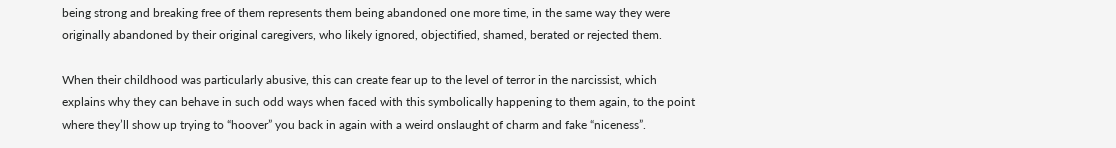being strong and breaking free of them represents them being abandoned one more time, in the same way they were originally abandoned by their original caregivers, who likely ignored, objectified, shamed, berated or rejected them.

When their childhood was particularly abusive, this can create fear up to the level of terror in the narcissist, which explains why they can behave in such odd ways when faced with this symbolically happening to them again, to the point where they’ll show up trying to “hoover” you back in again with a weird onslaught of charm and fake “niceness”.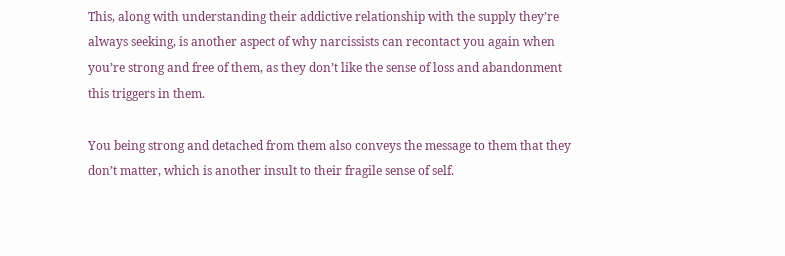This, along with understanding their addictive relationship with the supply they’re always seeking, is another aspect of why narcissists can recontact you again when you’re strong and free of them, as they don’t like the sense of loss and abandonment this triggers in them.

You being strong and detached from them also conveys the message to them that they don’t matter, which is another insult to their fragile sense of self.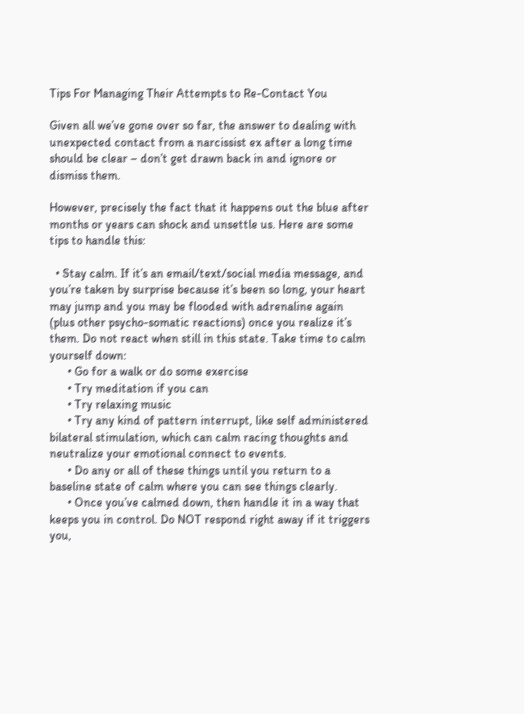Tips For Managing Their Attempts to Re-Contact You

Given all we’ve gone over so far, the answer to dealing with unexpected contact from a narcissist ex after a long time should be clear – don’t get drawn back in and ignore or dismiss them.

However, precisely the fact that it happens out the blue after months or years can shock and unsettle us. Here are some tips to handle this:

  • Stay calm. If it’s an email/text/social media message, and you’re taken by surprise because it’s been so long, your heart may jump and you may be flooded with adrenaline again (plus other psycho-somatic reactions) once you realize it’s them. Do not react when still in this state. Take time to calm yourself down:
      • Go for a walk or do some exercise
      • Try meditation if you can
      • Try relaxing music
      • Try any kind of pattern interrupt, like self administered bilateral stimulation, which can calm racing thoughts and neutralize your emotional connect to events.
      • Do any or all of these things until you return to a baseline state of calm where you can see things clearly.
      • Once you’ve calmed down, then handle it in a way that keeps you in control. Do NOT respond right away if it triggers you,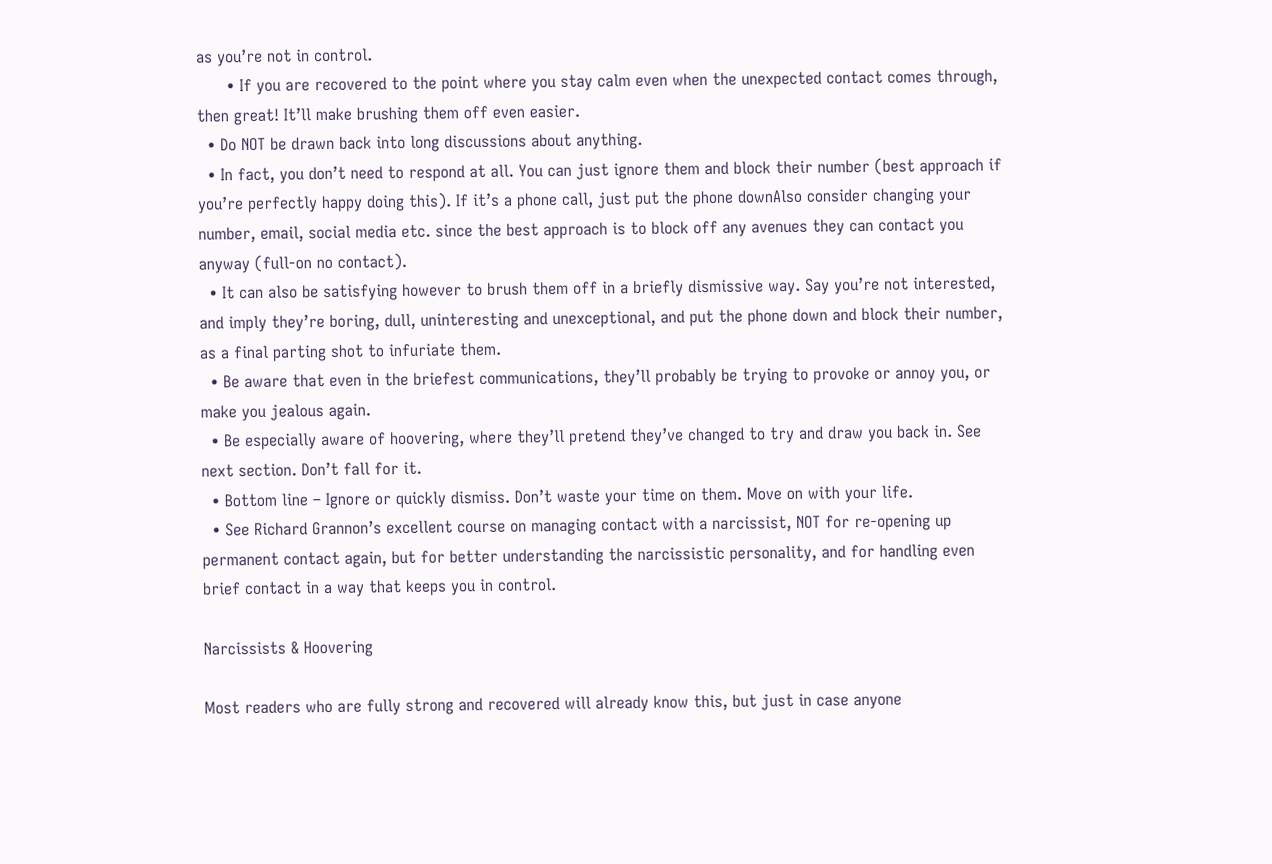as you’re not in control.
      • If you are recovered to the point where you stay calm even when the unexpected contact comes through, then great! It’ll make brushing them off even easier.
  • Do NOT be drawn back into long discussions about anything.
  • In fact, you don’t need to respond at all. You can just ignore them and block their number (best approach if you’re perfectly happy doing this). If it’s a phone call, just put the phone downAlso consider changing your number, email, social media etc. since the best approach is to block off any avenues they can contact you anyway (full-on no contact).
  • It can also be satisfying however to brush them off in a briefly dismissive way. Say you’re not interested, and imply they’re boring, dull, uninteresting and unexceptional, and put the phone down and block their number, as a final parting shot to infuriate them.
  • Be aware that even in the briefest communications, they’ll probably be trying to provoke or annoy you, or make you jealous again.
  • Be especially aware of hoovering, where they’ll pretend they’ve changed to try and draw you back in. See next section. Don’t fall for it.
  • Bottom line – Ignore or quickly dismiss. Don’t waste your time on them. Move on with your life.
  • See Richard Grannon’s excellent course on managing contact with a narcissist, NOT for re-opening up permanent contact again, but for better understanding the narcissistic personality, and for handling even brief contact in a way that keeps you in control.

Narcissists & Hoovering

Most readers who are fully strong and recovered will already know this, but just in case anyone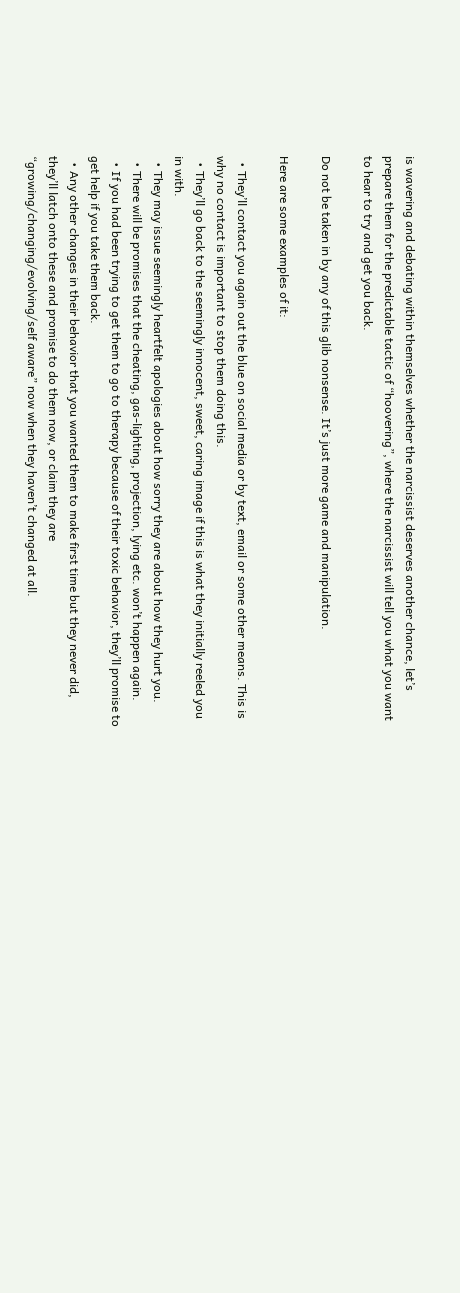is wavering and debating within themselves whether the narcissist deserves another chance, let’s prepare them for the predictable tactic of “hoovering”, where the narcissist will tell you what you want to hear to try and get you back.

Do not be taken in by any of this glib nonsense. It’s just more game and manipulation.

Here are some examples of it:

  • They’ll contact you again out the blue on social media or by text, email or some other means. This is why no contact is important to stop them doing this.
  • They’ll go back to the seemingly innocent, sweet, caring image if this is what they initially reeled you in with.
  • They may issue seemingly heartfelt apologies about how sorry they are about how they hurt you.
  • There will be promises that the cheating, gas-lighting, projection, lying etc. won’t happen again.
  • If you had been trying to get them to go to therapy because of their toxic behavior, they’ll promise to get help if you take them back.
  • Any other changes in their behavior that you wanted them to make first time but they never did, they’ll latch onto these and promise to do them now, or claim they are “growing/changing/evolving/self aware” now when they haven’t changed at all.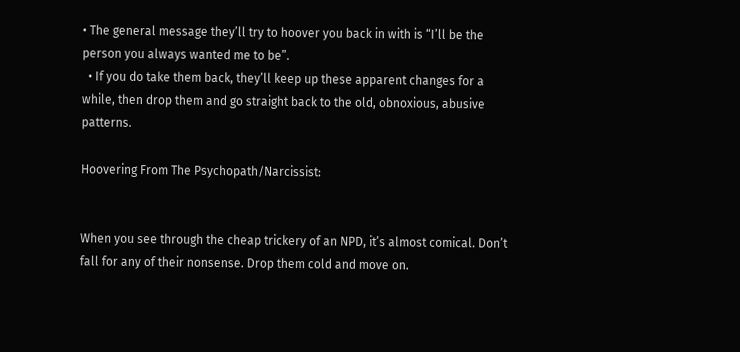• The general message they’ll try to hoover you back in with is “I’ll be the person you always wanted me to be”.
  • If you do take them back, they’ll keep up these apparent changes for a while, then drop them and go straight back to the old, obnoxious, abusive patterns.

Hoovering From The Psychopath/Narcissist:


When you see through the cheap trickery of an NPD, it’s almost comical. Don’t fall for any of their nonsense. Drop them cold and move on.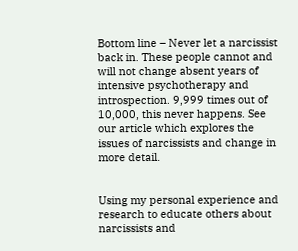Bottom line – Never let a narcissist back in. These people cannot and will not change absent years of intensive psychotherapy and introspection. 9,999 times out of 10,000, this never happens. See our article which explores the issues of narcissists and change in more detail.


Using my personal experience and research to educate others about narcissists and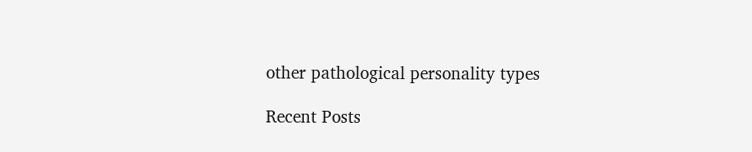other pathological personality types

Recent Posts